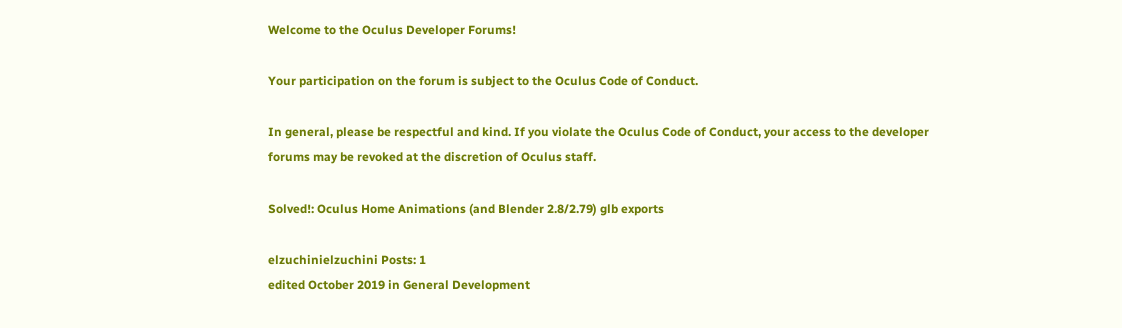Welcome to the Oculus Developer Forums!

Your participation on the forum is subject to the Oculus Code of Conduct.

In general, please be respectful and kind. If you violate the Oculus Code of Conduct, your access to the developer forums may be revoked at the discretion of Oculus staff.

Solved!: Oculus Home Animations (and Blender 2.8/2.79) glb exports

elzuchinielzuchini Posts: 1
edited October 2019 in General Development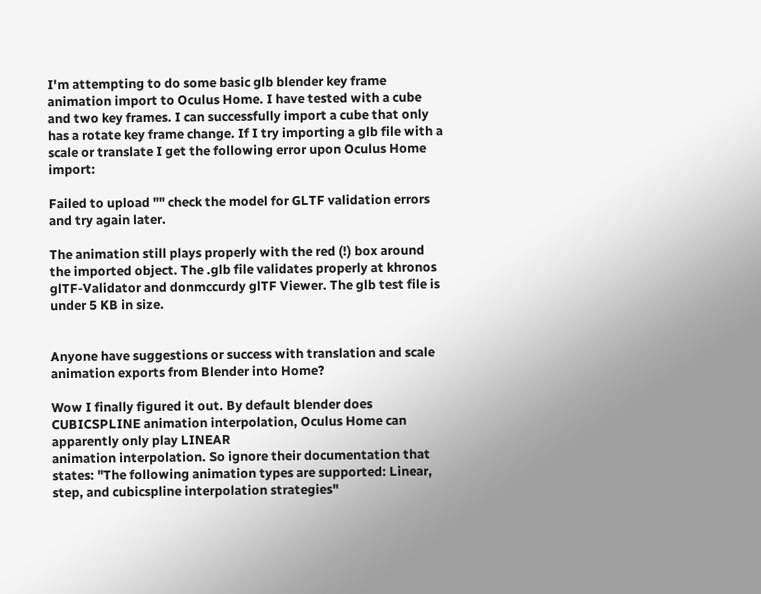I'm attempting to do some basic glb blender key frame animation import to Oculus Home. I have tested with a cube and two key frames. I can successfully import a cube that only has a rotate key frame change. If I try importing a glb file with a scale or translate I get the following error upon Oculus Home import:

Failed to upload "" check the model for GLTF validation errors and try again later.

The animation still plays properly with the red (!) box around the imported object. The .glb file validates properly at khronos glTF-Validator and donmccurdy glTF Viewer. The glb test file is under 5 KB in size.


Anyone have suggestions or success with translation and scale animation exports from Blender into Home?

Wow I finally figured it out. By default blender does CUBICSPLINE animation interpolation, Oculus Home can apparently only play LINEAR
animation interpolation. So ignore their documentation that states: "The following animation types are supported: Linear, step, and cubicspline interpolation strategies"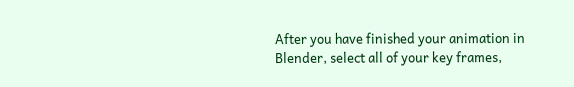After you have finished your animation in Blender, select all of your key frames,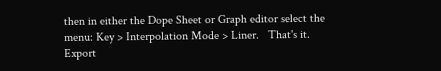then in either the Dope Sheet or Graph editor select the menu: Key > Interpolation Mode > Liner.   That's it.  Export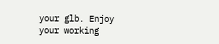your glb. Enjoy your working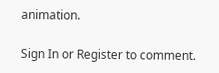animation.

Sign In or Register to comment.